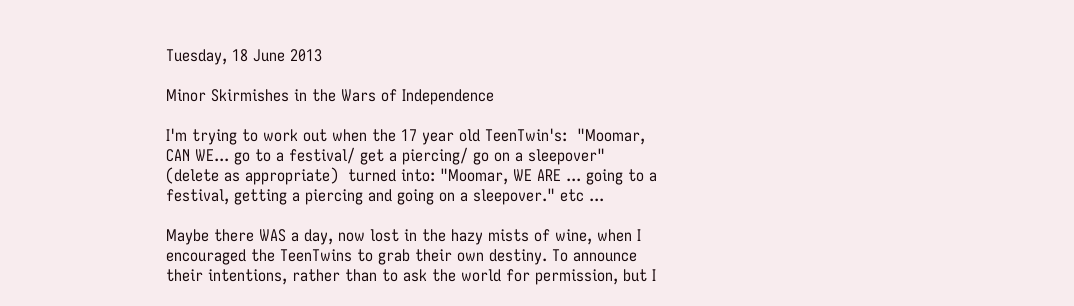Tuesday, 18 June 2013

Minor Skirmishes in the Wars of Independence

I'm trying to work out when the 17 year old TeenTwin's:  "Moomar, CAN WE... go to a festival/ get a piercing/ go on a sleepover" (delete as appropriate)  turned into: "Moomar, WE ARE ... going to a festival, getting a piercing and going on a sleepover." etc ...

Maybe there WAS a day, now lost in the hazy mists of wine, when I encouraged the TeenTwins to grab their own destiny. To announce their intentions, rather than to ask the world for permission, but I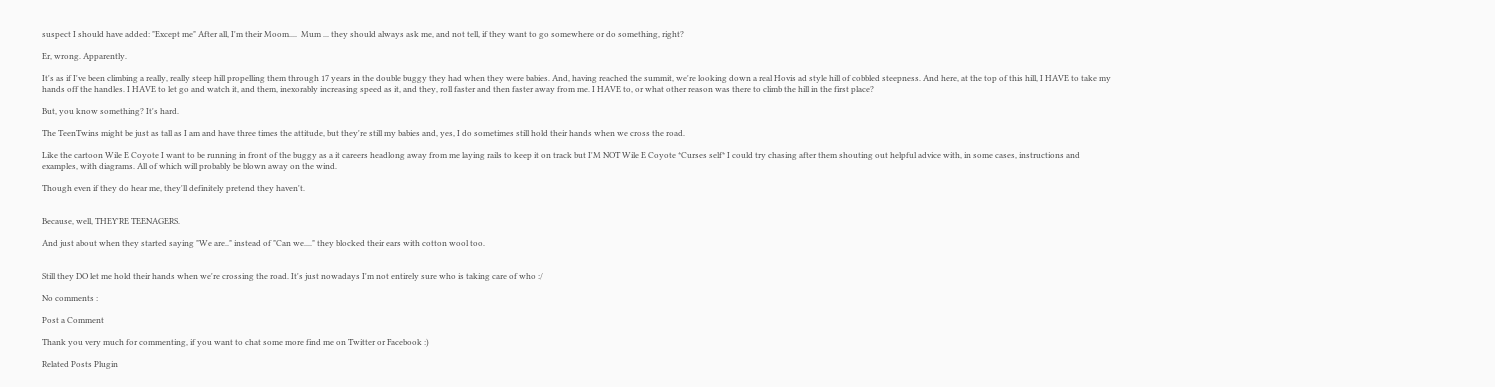suspect I should have added: "Except me" After all, I'm their Moom....  Mum ... they should always ask me, and not tell, if they want to go somewhere or do something, right?

Er, wrong. Apparently.

It's as if I've been climbing a really, really steep hill propelling them through 17 years in the double buggy they had when they were babies. And, having reached the summit, we're looking down a real Hovis ad style hill of cobbled steepness. And here, at the top of this hill, I HAVE to take my hands off the handles. I HAVE to let go and watch it, and them, inexorably increasing speed as it, and they, roll faster and then faster away from me. I HAVE to, or what other reason was there to climb the hill in the first place?

But, you know something? It's hard.

The TeenTwins might be just as tall as I am and have three times the attitude, but they're still my babies and, yes, I do sometimes still hold their hands when we cross the road.

Like the cartoon Wile E Coyote I want to be running in front of the buggy as a it careers headlong away from me laying rails to keep it on track but I'M NOT Wile E Coyote *Curses self* I could try chasing after them shouting out helpful advice with, in some cases, instructions and examples, with diagrams. All of which will probably be blown away on the wind.

Though even if they do hear me, they'll definitely pretend they haven't.


Because, well, THEY'RE TEENAGERS.

And just about when they started saying "We are.." instead of "Can we...." they blocked their ears with cotton wool too.


Still they DO let me hold their hands when we're crossing the road. It's just nowadays I'm not entirely sure who is taking care of who :/

No comments :

Post a Comment

Thank you very much for commenting, if you want to chat some more find me on Twitter or Facebook :)

Related Posts Plugin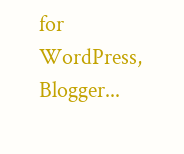for WordPress, Blogger...